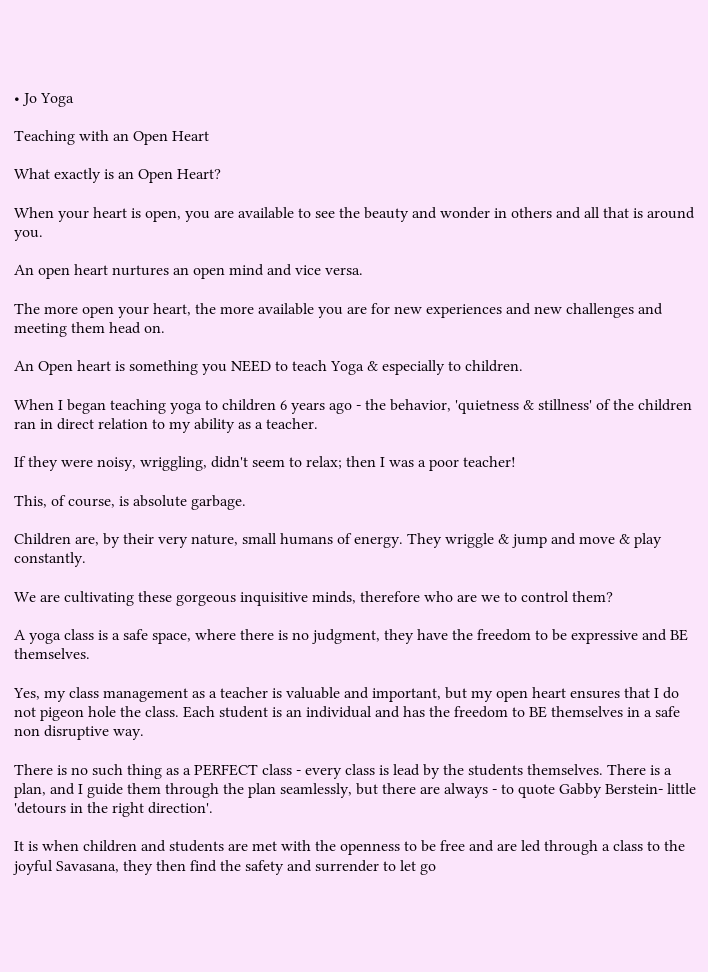• Jo Yoga

Teaching with an Open Heart

What exactly is an Open Heart?

When your heart is open, you are available to see the beauty and wonder in others and all that is around you.

An open heart nurtures an open mind and vice versa.

The more open your heart, the more available you are for new experiences and new challenges and meeting them head on.

An Open heart is something you NEED to teach Yoga & especially to children.

When I began teaching yoga to children 6 years ago - the behavior, 'quietness & stillness' of the children ran in direct relation to my ability as a teacher.

If they were noisy, wriggling, didn't seem to relax; then I was a poor teacher!

This, of course, is absolute garbage.

Children are, by their very nature, small humans of energy. They wriggle & jump and move & play constantly.

We are cultivating these gorgeous inquisitive minds, therefore who are we to control them?

A yoga class is a safe space, where there is no judgment, they have the freedom to be expressive and BE themselves.

Yes, my class management as a teacher is valuable and important, but my open heart ensures that I do not pigeon hole the class. Each student is an individual and has the freedom to BE themselves in a safe non disruptive way.

There is no such thing as a PERFECT class - every class is lead by the students themselves. There is a plan, and I guide them through the plan seamlessly, but there are always - to quote Gabby Berstein- little 'detours in the right direction'.

It is when children and students are met with the openness to be free and are led through a class to the joyful Savasana, they then find the safety and surrender to let go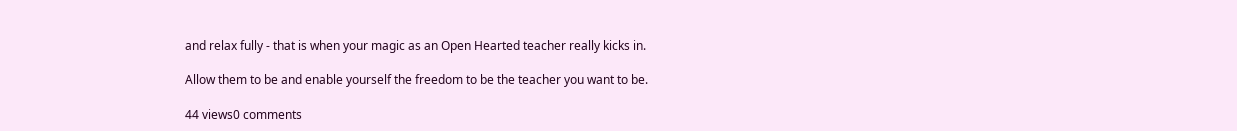and relax fully - that is when your magic as an Open Hearted teacher really kicks in.

Allow them to be and enable yourself the freedom to be the teacher you want to be.

44 views0 comments